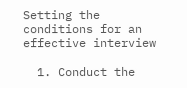Setting the conditions for an effective interview

  1. Conduct the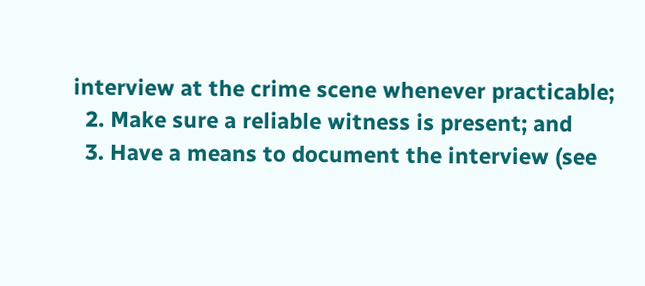interview at the crime scene whenever practicable;
  2. Make sure a reliable witness is present; and
  3. Have a means to document the interview (see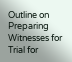Outline on Preparing Witnesses for Trial for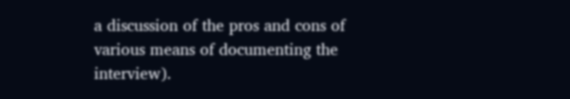a discussion of the pros and cons of various means of documenting the interview).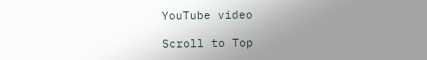YouTube video

Scroll to Top